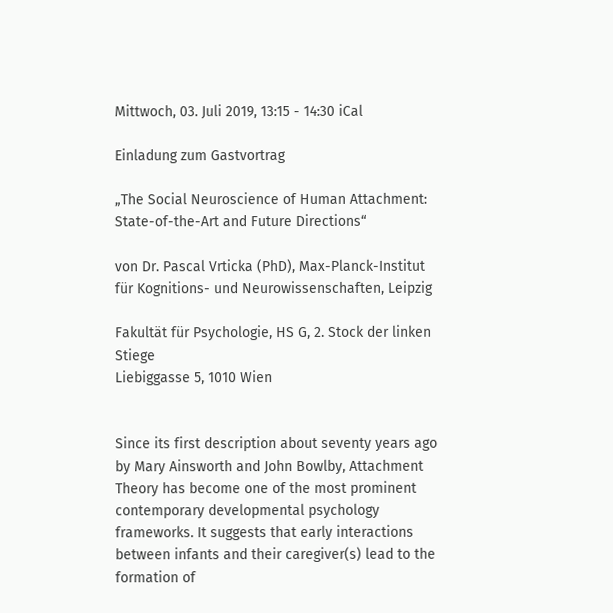Mittwoch, 03. Juli 2019, 13:15 - 14:30 iCal

Einladung zum Gastvortrag

„The Social Neuroscience of Human Attachment: State-of-the-Art and Future Directions“

von Dr. Pascal Vrticka (PhD), Max-Planck-Institut für Kognitions- und Neurowissenschaften, Leipzig

Fakultät für Psychologie, HS G, 2. Stock der linken Stiege
Liebiggasse 5, 1010 Wien


Since its first description about seventy years ago by Mary Ainsworth and John Bowlby, Attachment Theory has become one of the most prominent contemporary developmental psychology frameworks. It suggests that early interactions between infants and their caregiver(s) lead to the formation of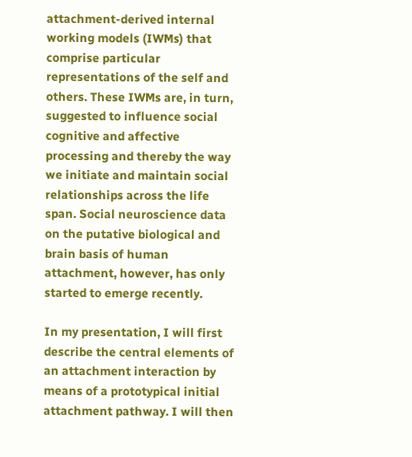attachment-derived internal working models (IWMs) that comprise particular representations of the self and others. These IWMs are, in turn, suggested to influence social cognitive and affective processing and thereby the way we initiate and maintain social relationships across the life span. Social neuroscience data on the putative biological and brain basis of human attachment, however, has only started to emerge recently.

In my presentation, I will first describe the central elements of an attachment interaction by means of a prototypical initial attachment pathway. I will then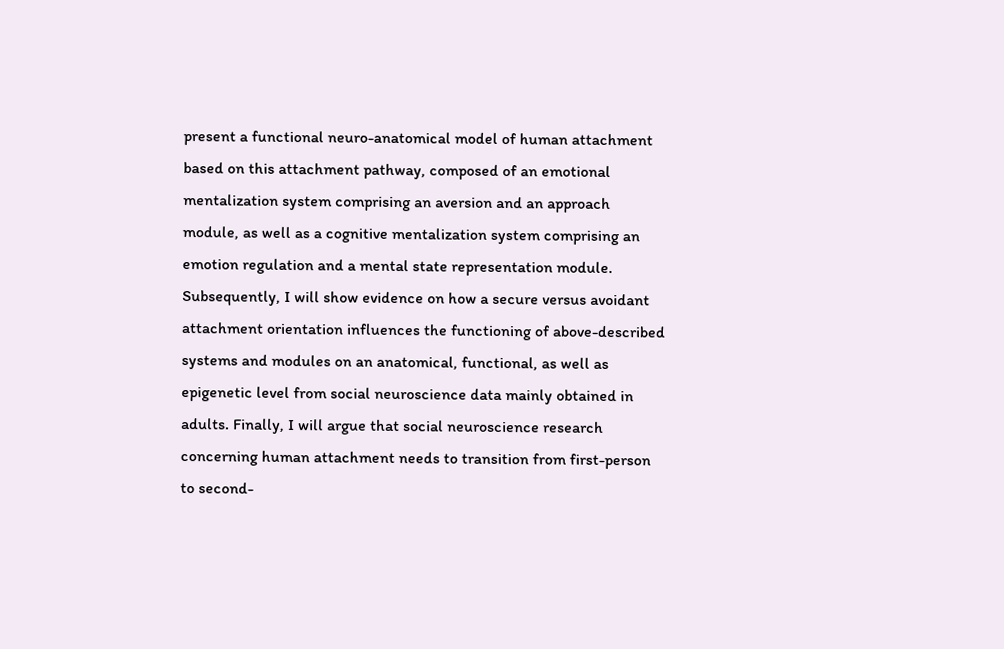present a functional neuro-anatomical model of human attachment based on this attachment pathway, composed of an emotional mentalization system comprising an aversion and an approach module, as well as a cognitive mentalization system comprising an emotion regulation and a mental state representation module. Subsequently, I will show evidence on how a secure versus avoidant attachment orientation influences the functioning of above-described systems and modules on an anatomical, functional, as well as epigenetic level from social neuroscience data mainly obtained in adults. Finally, I will argue that social neuroscience research concerning human attachment needs to transition from first-person to second-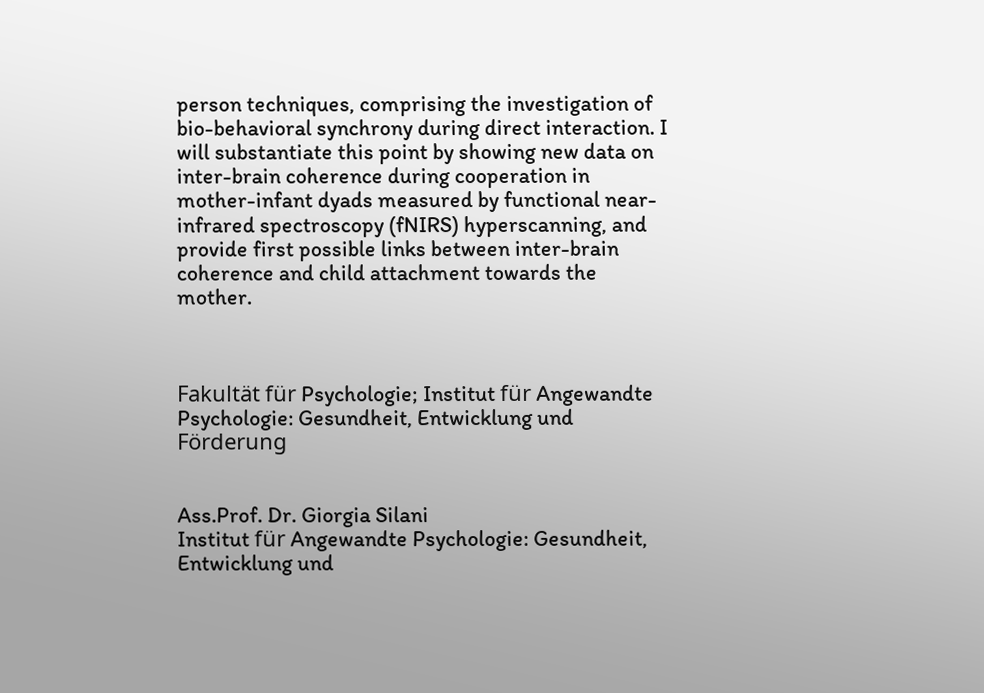person techniques, comprising the investigation of bio-behavioral synchrony during direct interaction. I will substantiate this point by showing new data on inter-brain coherence during cooperation in mother-infant dyads measured by functional near-infrared spectroscopy (fNIRS) hyperscanning, and provide first possible links between inter-brain coherence and child attachment towards the mother.



Fakultät für Psychologie; Institut für Angewandte Psychologie: Gesundheit, Entwicklung und Förderung


Ass.Prof. Dr. Giorgia Silani
Institut für Angewandte Psychologie: Gesundheit, Entwicklung und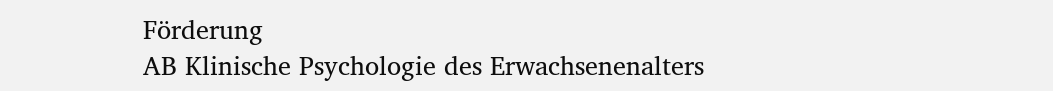Förderung
AB Klinische Psychologie des Erwachsenenalters